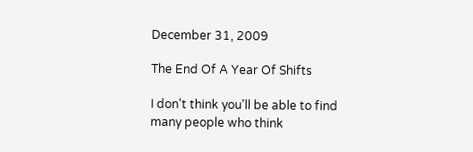December 31, 2009

The End Of A Year Of Shifts

I don't think you'll be able to find many people who think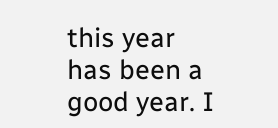this year has been a good year. I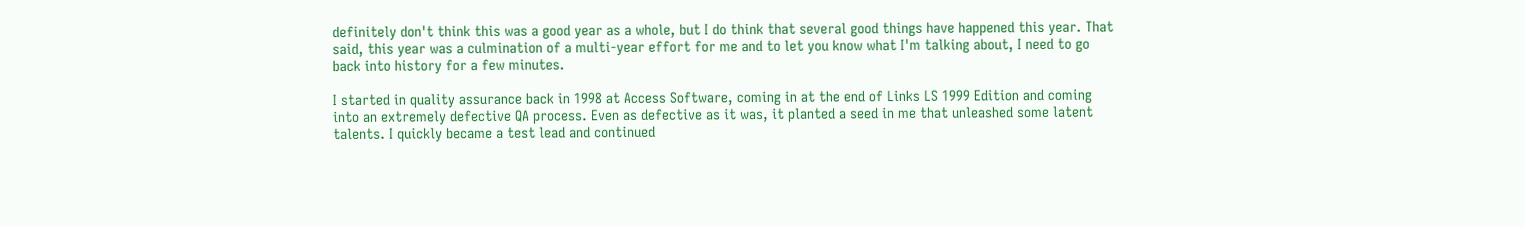definitely don't think this was a good year as a whole, but I do think that several good things have happened this year. That said, this year was a culmination of a multi-year effort for me and to let you know what I'm talking about, I need to go back into history for a few minutes.

I started in quality assurance back in 1998 at Access Software, coming in at the end of Links LS 1999 Edition and coming into an extremely defective QA process. Even as defective as it was, it planted a seed in me that unleashed some latent talents. I quickly became a test lead and continued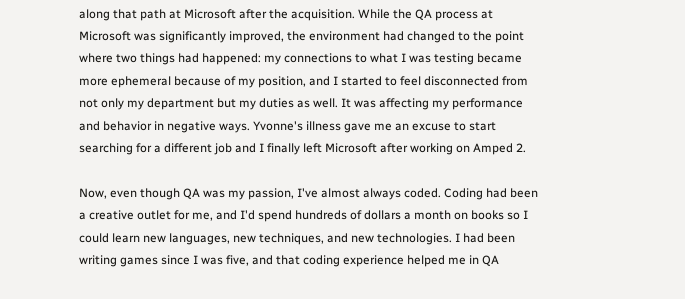along that path at Microsoft after the acquisition. While the QA process at Microsoft was significantly improved, the environment had changed to the point where two things had happened: my connections to what I was testing became more ephemeral because of my position, and I started to feel disconnected from not only my department but my duties as well. It was affecting my performance and behavior in negative ways. Yvonne's illness gave me an excuse to start searching for a different job and I finally left Microsoft after working on Amped 2.

Now, even though QA was my passion, I've almost always coded. Coding had been a creative outlet for me, and I'd spend hundreds of dollars a month on books so I could learn new languages, new techniques, and new technologies. I had been writing games since I was five, and that coding experience helped me in QA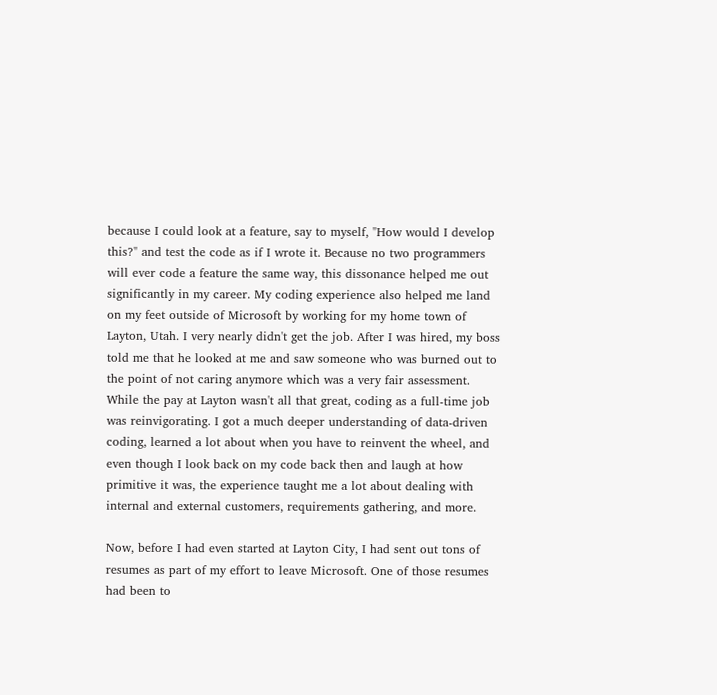because I could look at a feature, say to myself, "How would I develop this?" and test the code as if I wrote it. Because no two programmers will ever code a feature the same way, this dissonance helped me out significantly in my career. My coding experience also helped me land on my feet outside of Microsoft by working for my home town of Layton, Utah. I very nearly didn't get the job. After I was hired, my boss told me that he looked at me and saw someone who was burned out to the point of not caring anymore which was a very fair assessment. While the pay at Layton wasn't all that great, coding as a full-time job was reinvigorating. I got a much deeper understanding of data-driven coding, learned a lot about when you have to reinvent the wheel, and even though I look back on my code back then and laugh at how primitive it was, the experience taught me a lot about dealing with internal and external customers, requirements gathering, and more.

Now, before I had even started at Layton City, I had sent out tons of resumes as part of my effort to leave Microsoft. One of those resumes had been to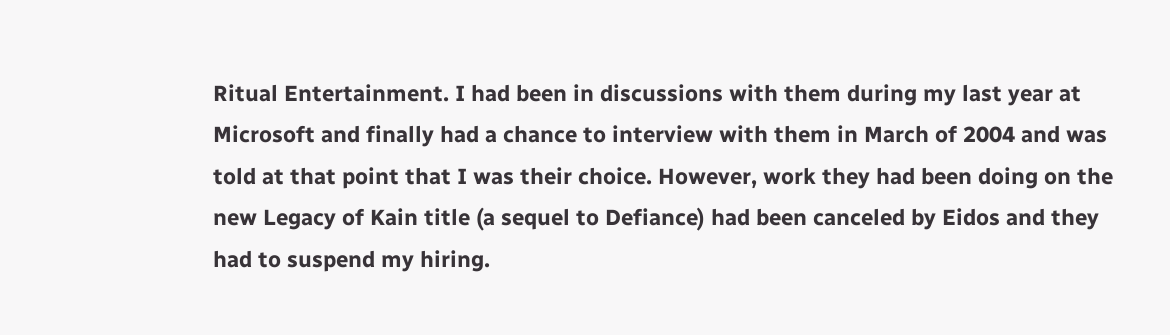Ritual Entertainment. I had been in discussions with them during my last year at Microsoft and finally had a chance to interview with them in March of 2004 and was told at that point that I was their choice. However, work they had been doing on the new Legacy of Kain title (a sequel to Defiance) had been canceled by Eidos and they had to suspend my hiring.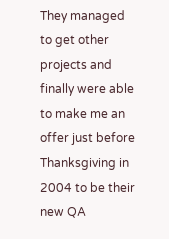They managed to get other projects and finally were able to make me an offer just before Thanksgiving in 2004 to be their new QA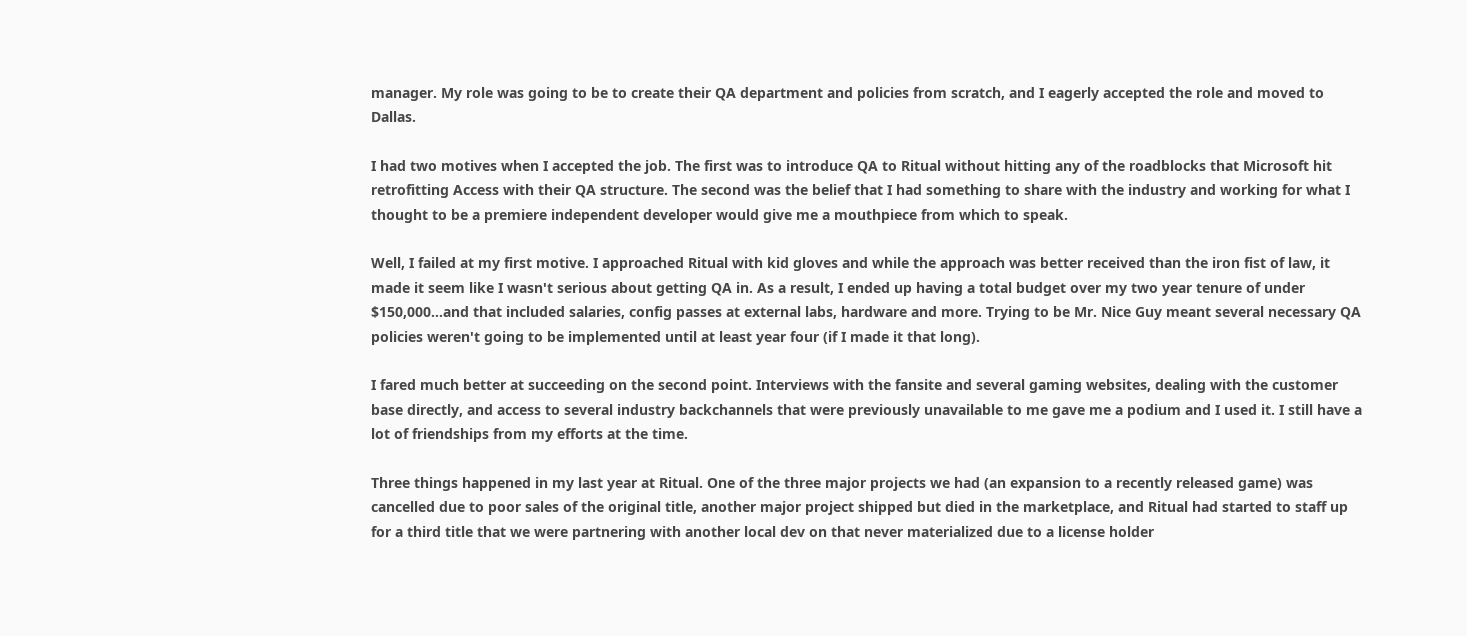manager. My role was going to be to create their QA department and policies from scratch, and I eagerly accepted the role and moved to Dallas.

I had two motives when I accepted the job. The first was to introduce QA to Ritual without hitting any of the roadblocks that Microsoft hit retrofitting Access with their QA structure. The second was the belief that I had something to share with the industry and working for what I thought to be a premiere independent developer would give me a mouthpiece from which to speak.

Well, I failed at my first motive. I approached Ritual with kid gloves and while the approach was better received than the iron fist of law, it made it seem like I wasn't serious about getting QA in. As a result, I ended up having a total budget over my two year tenure of under $150,000...and that included salaries, config passes at external labs, hardware and more. Trying to be Mr. Nice Guy meant several necessary QA policies weren't going to be implemented until at least year four (if I made it that long).

I fared much better at succeeding on the second point. Interviews with the fansite and several gaming websites, dealing with the customer base directly, and access to several industry backchannels that were previously unavailable to me gave me a podium and I used it. I still have a lot of friendships from my efforts at the time.

Three things happened in my last year at Ritual. One of the three major projects we had (an expansion to a recently released game) was cancelled due to poor sales of the original title, another major project shipped but died in the marketplace, and Ritual had started to staff up for a third title that we were partnering with another local dev on that never materialized due to a license holder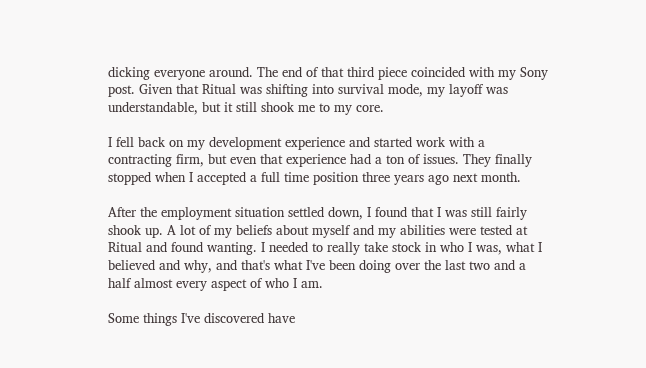dicking everyone around. The end of that third piece coincided with my Sony post. Given that Ritual was shifting into survival mode, my layoff was understandable, but it still shook me to my core.

I fell back on my development experience and started work with a contracting firm, but even that experience had a ton of issues. They finally stopped when I accepted a full time position three years ago next month.

After the employment situation settled down, I found that I was still fairly shook up. A lot of my beliefs about myself and my abilities were tested at Ritual and found wanting. I needed to really take stock in who I was, what I believed and why, and that's what I've been doing over the last two and a half almost every aspect of who I am.

Some things I've discovered have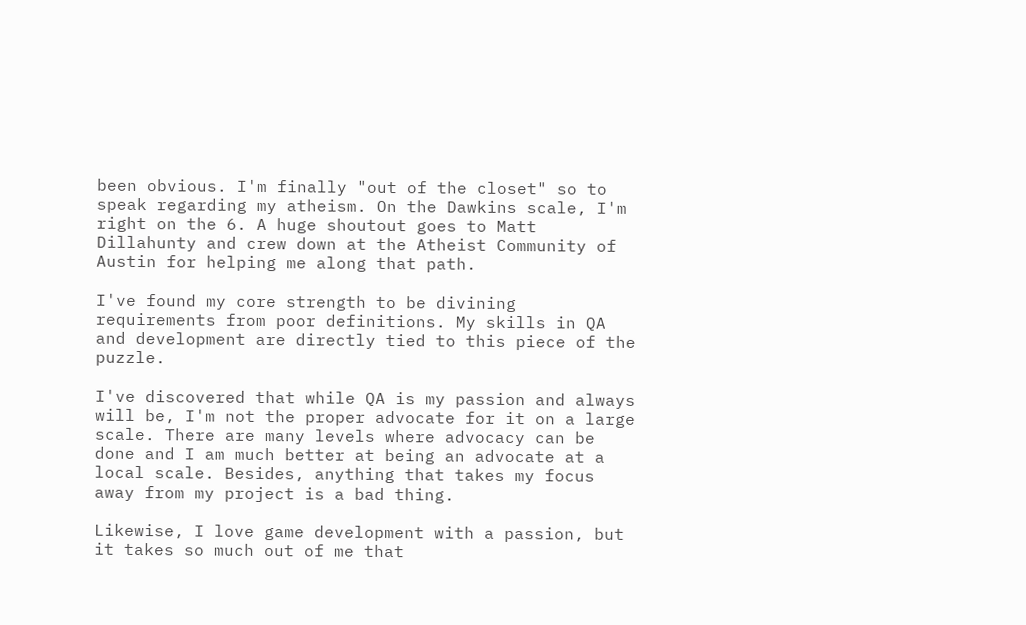been obvious. I'm finally "out of the closet" so to speak regarding my atheism. On the Dawkins scale, I'm right on the 6. A huge shoutout goes to Matt Dillahunty and crew down at the Atheist Community of Austin for helping me along that path.

I've found my core strength to be divining requirements from poor definitions. My skills in QA and development are directly tied to this piece of the puzzle.

I've discovered that while QA is my passion and always will be, I'm not the proper advocate for it on a large scale. There are many levels where advocacy can be done and I am much better at being an advocate at a local scale. Besides, anything that takes my focus away from my project is a bad thing.

Likewise, I love game development with a passion, but it takes so much out of me that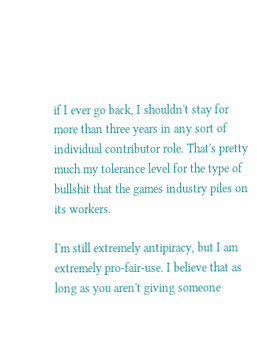if I ever go back, I shouldn't stay for more than three years in any sort of individual contributor role. That's pretty much my tolerance level for the type of bullshit that the games industry piles on its workers.

I'm still extremely antipiracy, but I am extremely pro-fair-use. I believe that as long as you aren't giving someone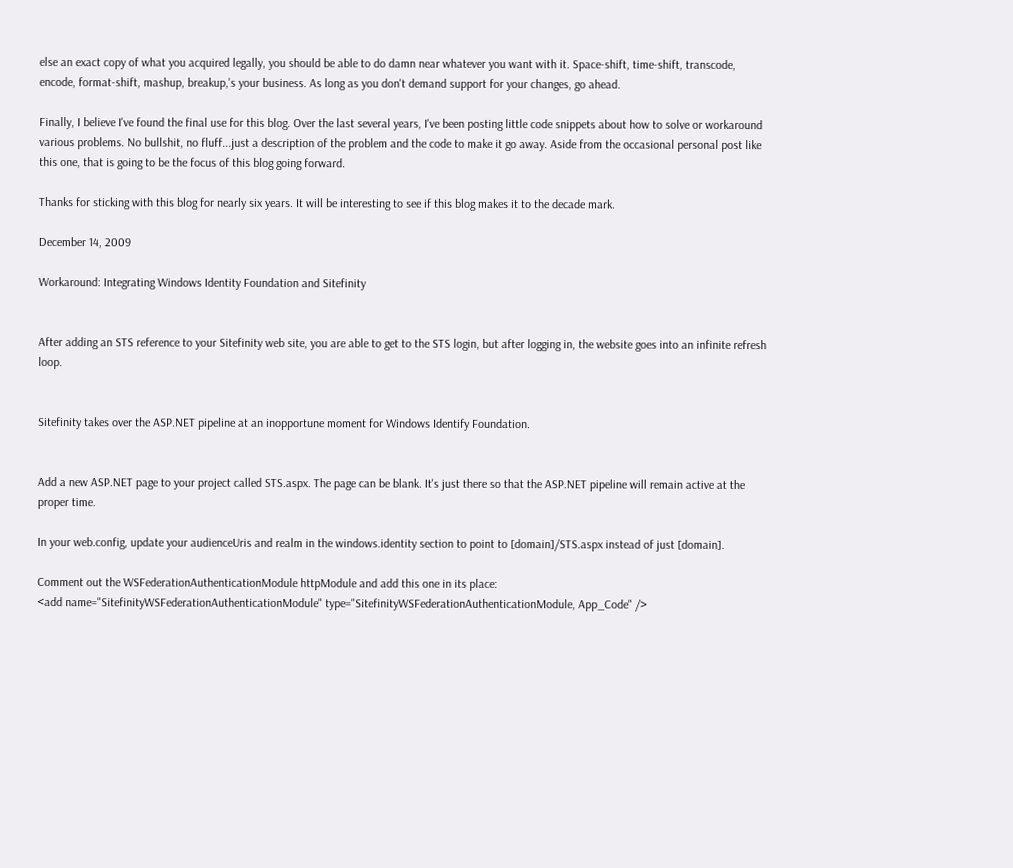else an exact copy of what you acquired legally, you should be able to do damn near whatever you want with it. Space-shift, time-shift, transcode, encode, format-shift, mashup, breakup,'s your business. As long as you don't demand support for your changes, go ahead.

Finally, I believe I've found the final use for this blog. Over the last several years, I've been posting little code snippets about how to solve or workaround various problems. No bullshit, no fluff...just a description of the problem and the code to make it go away. Aside from the occasional personal post like this one, that is going to be the focus of this blog going forward.

Thanks for sticking with this blog for nearly six years. It will be interesting to see if this blog makes it to the decade mark.

December 14, 2009

Workaround: Integrating Windows Identity Foundation and Sitefinity


After adding an STS reference to your Sitefinity web site, you are able to get to the STS login, but after logging in, the website goes into an infinite refresh loop.


Sitefinity takes over the ASP.NET pipeline at an inopportune moment for Windows Identify Foundation.


Add a new ASP.NET page to your project called STS.aspx. The page can be blank. It's just there so that the ASP.NET pipeline will remain active at the proper time.

In your web.config, update your audienceUris and realm in the windows.identity section to point to [domain]/STS.aspx instead of just [domain].

Comment out the WSFederationAuthenticationModule httpModule and add this one in its place:
<add name="SitefinityWSFederationAuthenticationModule" type="SitefinityWSFederationAuthenticationModule, App_Code" />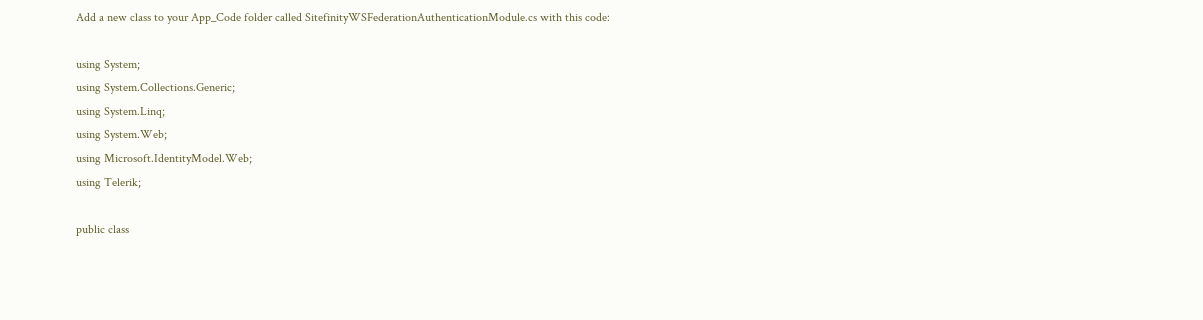Add a new class to your App_Code folder called SitefinityWSFederationAuthenticationModule.cs with this code:

using System;
using System.Collections.Generic;
using System.Linq;
using System.Web;
using Microsoft.IdentityModel.Web;
using Telerik;

public class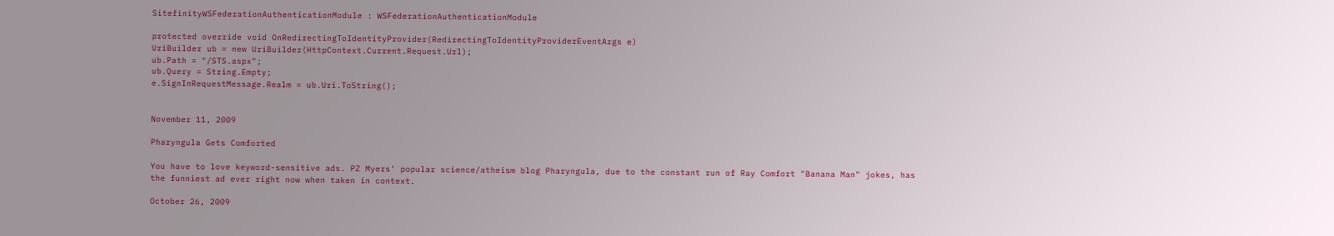SitefinityWSFederationAuthenticationModule : WSFederationAuthenticationModule

protected override void OnRedirectingToIdentityProvider(RedirectingToIdentityProviderEventArgs e)
UriBuilder ub = new UriBuilder(HttpContext.Current.Request.Url);
ub.Path = "/STS.aspx";
ub.Query = String.Empty;
e.SignInRequestMessage.Realm = ub.Uri.ToString();


November 11, 2009

Pharyngula Gets Comforted

You have to love keyword-sensitive ads. PZ Myers' popular science/atheism blog Pharyngula, due to the constant run of Ray Comfort "Banana Man" jokes, has the funniest ad ever right now when taken in context.

October 26, 2009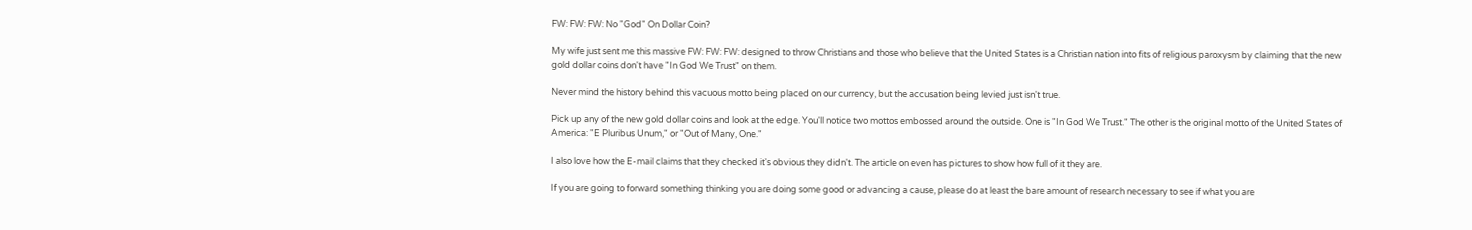FW: FW: FW: No "God" On Dollar Coin?

My wife just sent me this massive FW: FW: FW: designed to throw Christians and those who believe that the United States is a Christian nation into fits of religious paroxysm by claiming that the new gold dollar coins don't have "In God We Trust" on them.

Never mind the history behind this vacuous motto being placed on our currency, but the accusation being levied just isn't true.

Pick up any of the new gold dollar coins and look at the edge. You'll notice two mottos embossed around the outside. One is "In God We Trust." The other is the original motto of the United States of America: "E Pluribus Unum," or "Out of Many, One."

I also love how the E-mail claims that they checked it's obvious they didn't. The article on even has pictures to show how full of it they are.

If you are going to forward something thinking you are doing some good or advancing a cause, please do at least the bare amount of research necessary to see if what you are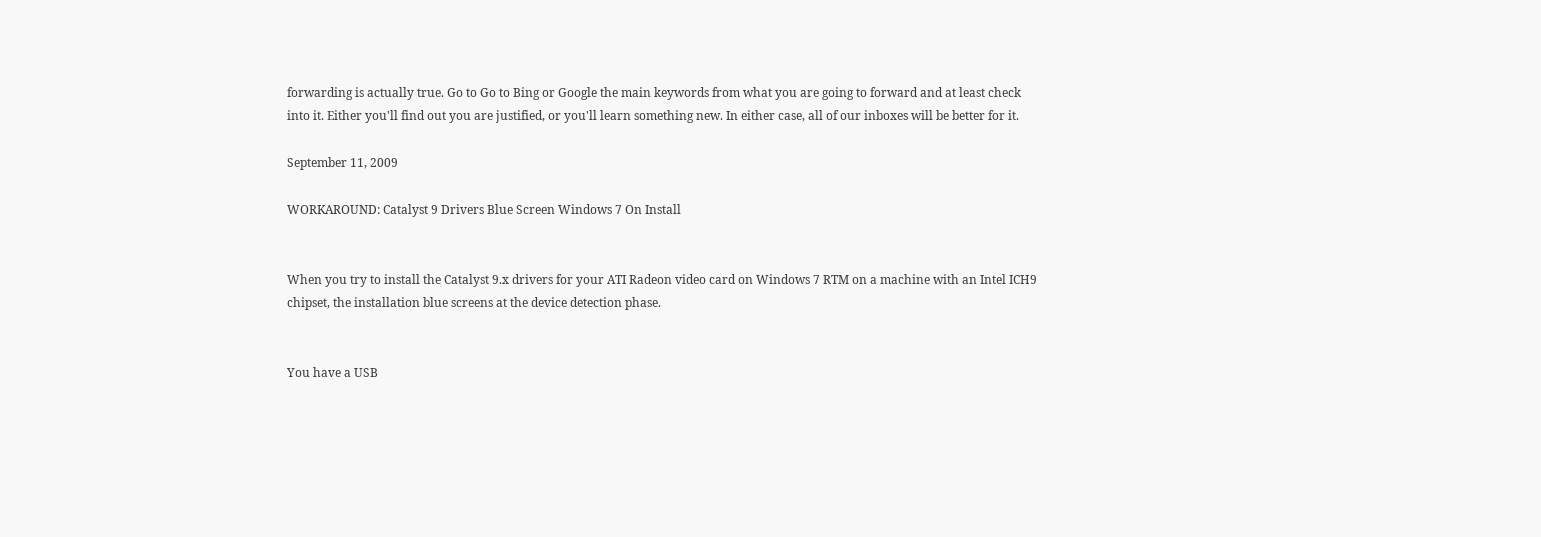forwarding is actually true. Go to Go to Bing or Google the main keywords from what you are going to forward and at least check into it. Either you'll find out you are justified, or you'll learn something new. In either case, all of our inboxes will be better for it.

September 11, 2009

WORKAROUND: Catalyst 9 Drivers Blue Screen Windows 7 On Install


When you try to install the Catalyst 9.x drivers for your ATI Radeon video card on Windows 7 RTM on a machine with an Intel ICH9 chipset, the installation blue screens at the device detection phase.


You have a USB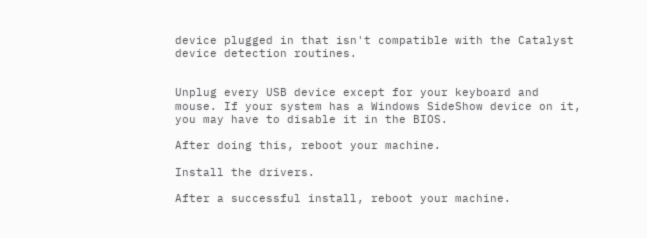device plugged in that isn't compatible with the Catalyst device detection routines.


Unplug every USB device except for your keyboard and mouse. If your system has a Windows SideShow device on it, you may have to disable it in the BIOS.

After doing this, reboot your machine.

Install the drivers.

After a successful install, reboot your machine.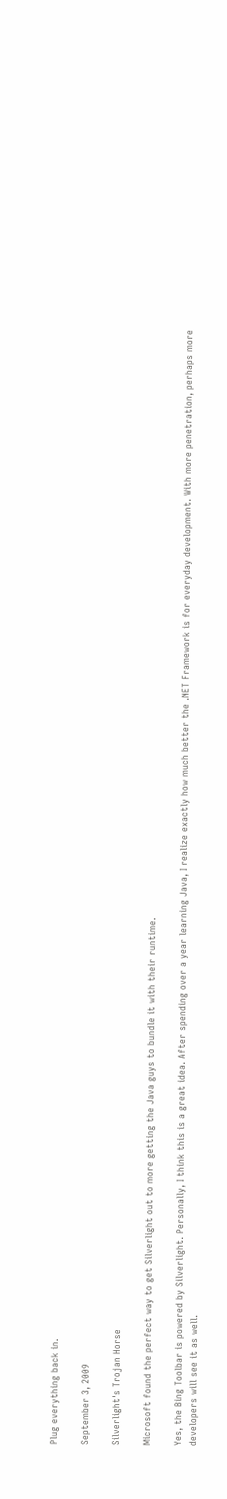Plug everything back in.

September 3, 2009

Silverlight's Trojan Horse

Microsoft found the perfect way to get Silverlight out to more getting the Java guys to bundle it with their runtime.

Yes, the Bing Toolbar is powered by Silverlight. Personally, I think this is a great idea. After spending over a year learning Java, I realize exactly how much better the .NET Framework is for everyday development. With more penetration, perhaps more developers will see it as well.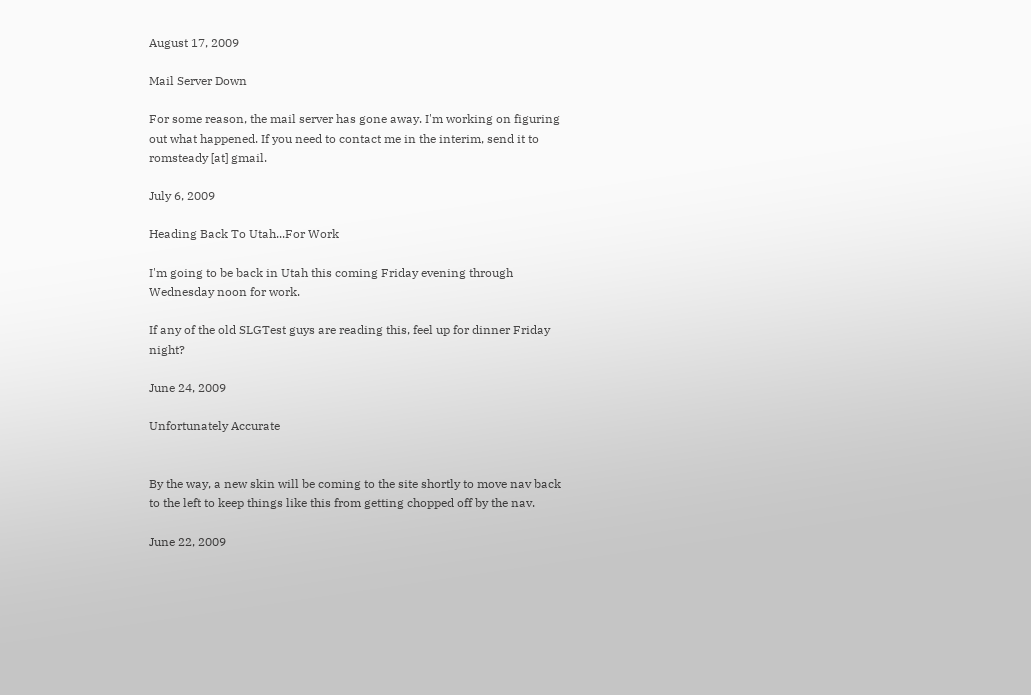August 17, 2009

Mail Server Down

For some reason, the mail server has gone away. I'm working on figuring out what happened. If you need to contact me in the interim, send it to romsteady [at] gmail.

July 6, 2009

Heading Back To Utah...For Work

I'm going to be back in Utah this coming Friday evening through Wednesday noon for work.

If any of the old SLGTest guys are reading this, feel up for dinner Friday night?

June 24, 2009

Unfortunately Accurate


By the way, a new skin will be coming to the site shortly to move nav back to the left to keep things like this from getting chopped off by the nav.

June 22, 2009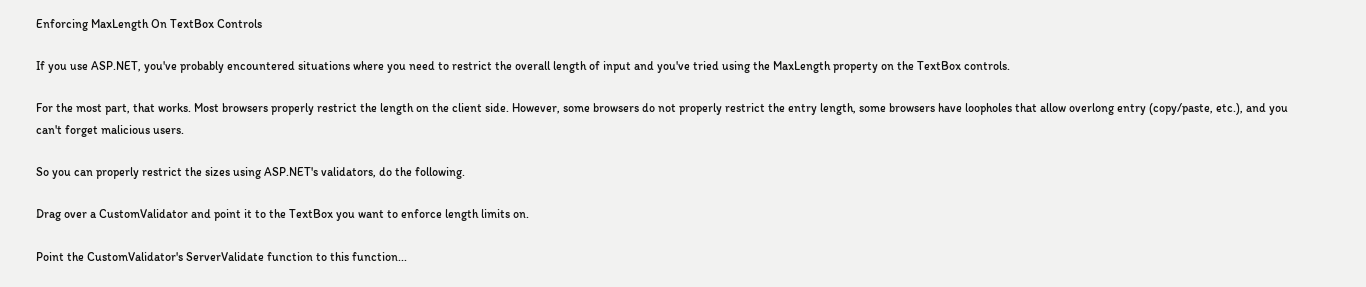Enforcing MaxLength On TextBox Controls

If you use ASP.NET, you've probably encountered situations where you need to restrict the overall length of input and you've tried using the MaxLength property on the TextBox controls.

For the most part, that works. Most browsers properly restrict the length on the client side. However, some browsers do not properly restrict the entry length, some browsers have loopholes that allow overlong entry (copy/paste, etc.), and you can't forget malicious users.

So you can properly restrict the sizes using ASP.NET's validators, do the following.

Drag over a CustomValidator and point it to the TextBox you want to enforce length limits on.

Point the CustomValidator's ServerValidate function to this function...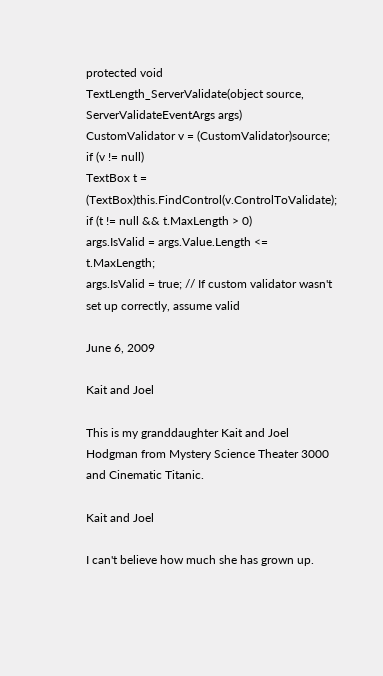protected void TextLength_ServerValidate(object source, ServerValidateEventArgs args)
CustomValidator v = (CustomValidator)source;
if (v != null)
TextBox t = (TextBox)this.FindControl(v.ControlToValidate);
if (t != null && t.MaxLength > 0)
args.IsValid = args.Value.Length <= t.MaxLength;
args.IsValid = true; // If custom validator wasn't set up correctly, assume valid

June 6, 2009

Kait and Joel

This is my granddaughter Kait and Joel Hodgman from Mystery Science Theater 3000 and Cinematic Titanic.

Kait and Joel

I can't believe how much she has grown up.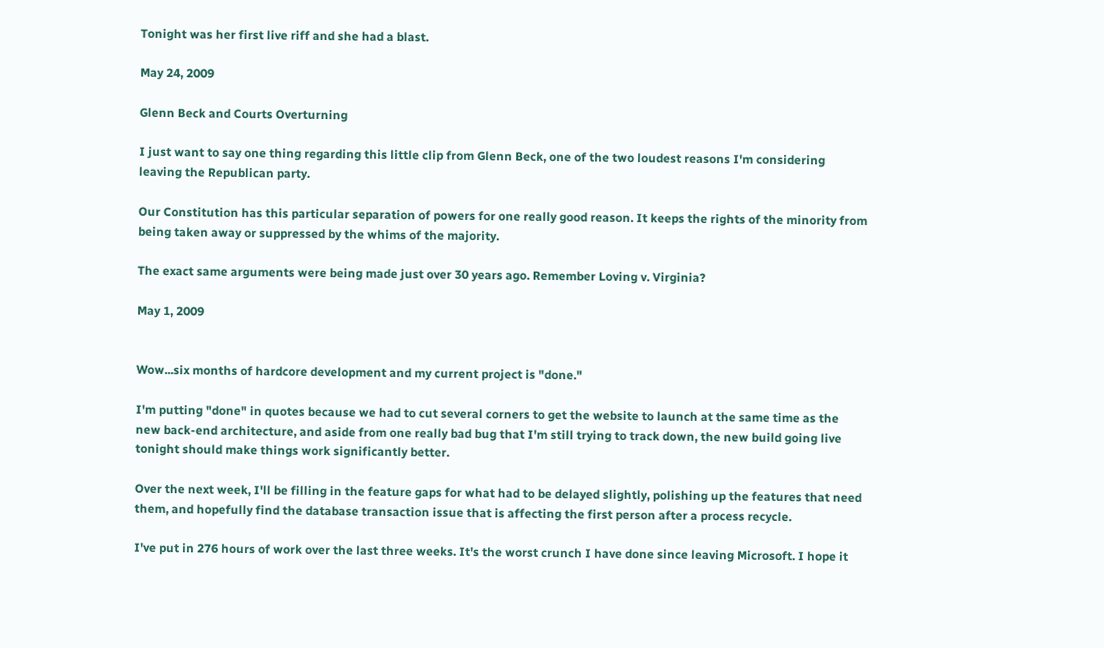Tonight was her first live riff and she had a blast.

May 24, 2009

Glenn Beck and Courts Overturning

I just want to say one thing regarding this little clip from Glenn Beck, one of the two loudest reasons I'm considering leaving the Republican party.

Our Constitution has this particular separation of powers for one really good reason. It keeps the rights of the minority from being taken away or suppressed by the whims of the majority.

The exact same arguments were being made just over 30 years ago. Remember Loving v. Virginia?

May 1, 2009


Wow...six months of hardcore development and my current project is "done."

I'm putting "done" in quotes because we had to cut several corners to get the website to launch at the same time as the new back-end architecture, and aside from one really bad bug that I'm still trying to track down, the new build going live tonight should make things work significantly better.

Over the next week, I'll be filling in the feature gaps for what had to be delayed slightly, polishing up the features that need them, and hopefully find the database transaction issue that is affecting the first person after a process recycle.

I've put in 276 hours of work over the last three weeks. It's the worst crunch I have done since leaving Microsoft. I hope it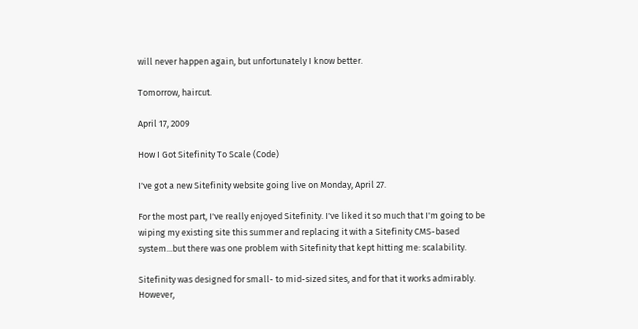will never happen again, but unfortunately I know better.

Tomorrow, haircut.

April 17, 2009

How I Got Sitefinity To Scale (Code)

I've got a new Sitefinity website going live on Monday, April 27.

For the most part, I've really enjoyed Sitefinity. I've liked it so much that I'm going to be wiping my existing site this summer and replacing it with a Sitefinity CMS-based system...but there was one problem with Sitefinity that kept hitting me: scalability.

Sitefinity was designed for small- to mid-sized sites, and for that it works admirably. However,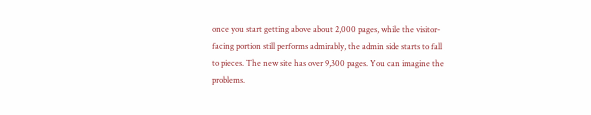once you start getting above about 2,000 pages, while the visitor-facing portion still performs admirably, the admin side starts to fall to pieces. The new site has over 9,300 pages. You can imagine the problems.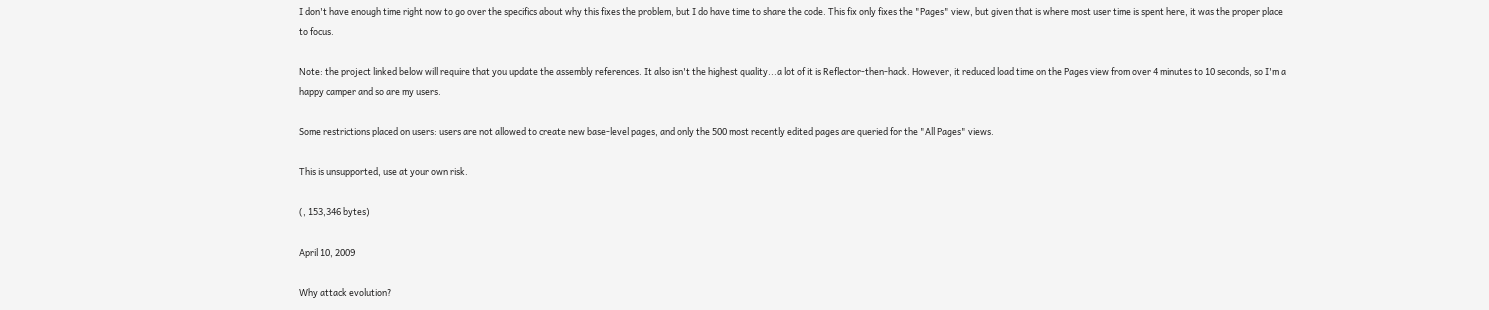I don't have enough time right now to go over the specifics about why this fixes the problem, but I do have time to share the code. This fix only fixes the "Pages" view, but given that is where most user time is spent here, it was the proper place to focus.

Note: the project linked below will require that you update the assembly references. It also isn't the highest quality...a lot of it is Reflector-then-hack. However, it reduced load time on the Pages view from over 4 minutes to 10 seconds, so I'm a happy camper and so are my users.

Some restrictions placed on users: users are not allowed to create new base-level pages, and only the 500 most recently edited pages are queried for the "All Pages" views.

This is unsupported, use at your own risk.

(, 153,346 bytes)

April 10, 2009

Why attack evolution?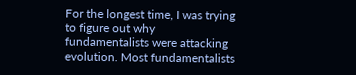For the longest time, I was trying to figure out why fundamentalists were attacking evolution. Most fundamentalists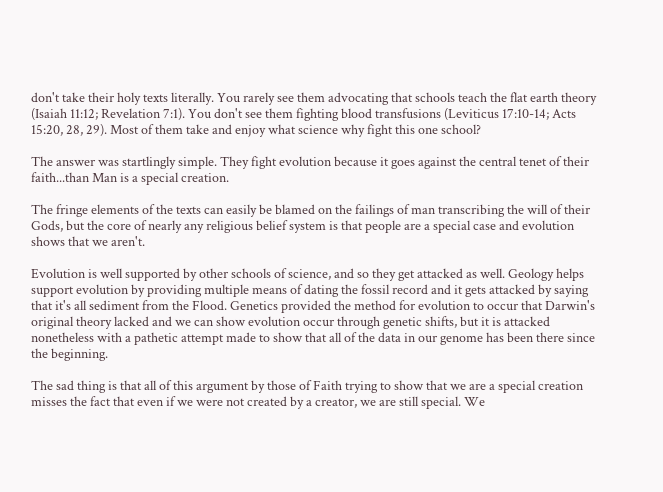don't take their holy texts literally. You rarely see them advocating that schools teach the flat earth theory (Isaiah 11:12; Revelation 7:1). You don't see them fighting blood transfusions (Leviticus 17:10-14; Acts 15:20, 28, 29). Most of them take and enjoy what science why fight this one school?

The answer was startlingly simple. They fight evolution because it goes against the central tenet of their faith...than Man is a special creation.

The fringe elements of the texts can easily be blamed on the failings of man transcribing the will of their Gods, but the core of nearly any religious belief system is that people are a special case and evolution shows that we aren't.

Evolution is well supported by other schools of science, and so they get attacked as well. Geology helps support evolution by providing multiple means of dating the fossil record and it gets attacked by saying that it's all sediment from the Flood. Genetics provided the method for evolution to occur that Darwin's original theory lacked and we can show evolution occur through genetic shifts, but it is attacked nonetheless with a pathetic attempt made to show that all of the data in our genome has been there since the beginning.

The sad thing is that all of this argument by those of Faith trying to show that we are a special creation misses the fact that even if we were not created by a creator, we are still special. We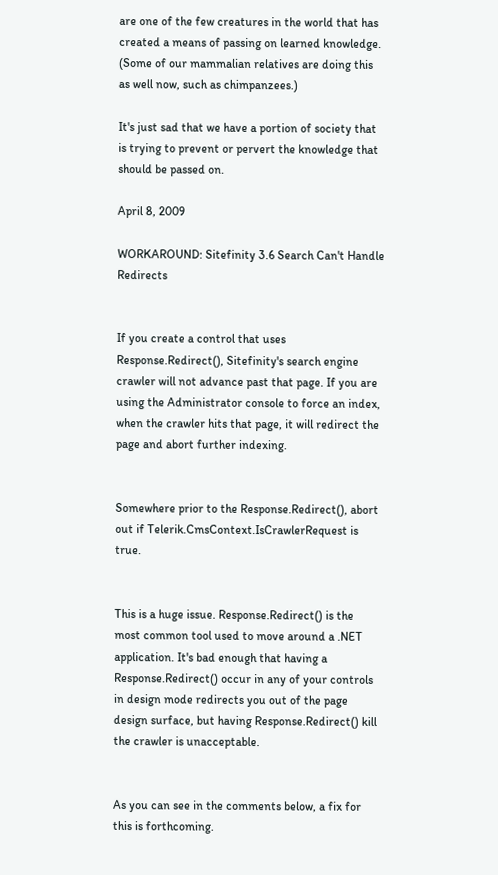are one of the few creatures in the world that has created a means of passing on learned knowledge. (Some of our mammalian relatives are doing this as well now, such as chimpanzees.)

It's just sad that we have a portion of society that is trying to prevent or pervert the knowledge that should be passed on.

April 8, 2009

WORKAROUND: Sitefinity 3.6 Search Can't Handle Redirects


If you create a control that uses Response.Redirect(), Sitefinity's search engine crawler will not advance past that page. If you are using the Administrator console to force an index, when the crawler hits that page, it will redirect the page and abort further indexing.


Somewhere prior to the Response.Redirect(), abort out if Telerik.CmsContext.IsCrawlerRequest is true.


This is a huge issue. Response.Redirect() is the most common tool used to move around a .NET application. It's bad enough that having a Response.Redirect() occur in any of your controls in design mode redirects you out of the page design surface, but having Response.Redirect() kill the crawler is unacceptable.


As you can see in the comments below, a fix for this is forthcoming.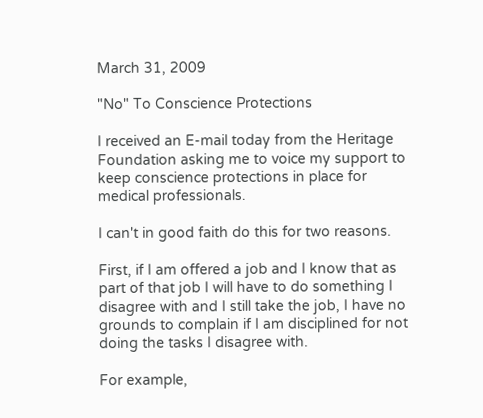March 31, 2009

"No" To Conscience Protections

I received an E-mail today from the Heritage Foundation asking me to voice my support to keep conscience protections in place for medical professionals.

I can't in good faith do this for two reasons.

First, if I am offered a job and I know that as part of that job I will have to do something I disagree with and I still take the job, I have no grounds to complain if I am disciplined for not doing the tasks I disagree with.

For example,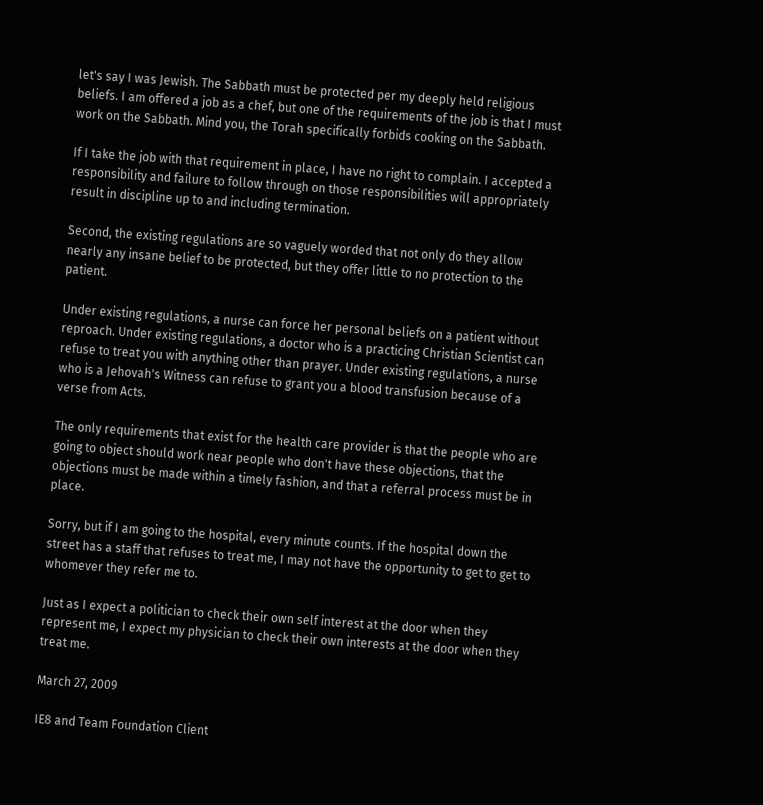let's say I was Jewish. The Sabbath must be protected per my deeply held religious beliefs. I am offered a job as a chef, but one of the requirements of the job is that I must work on the Sabbath. Mind you, the Torah specifically forbids cooking on the Sabbath.

If I take the job with that requirement in place, I have no right to complain. I accepted a responsibility and failure to follow through on those responsibilities will appropriately result in discipline up to and including termination.

Second, the existing regulations are so vaguely worded that not only do they allow nearly any insane belief to be protected, but they offer little to no protection to the patient.

Under existing regulations, a nurse can force her personal beliefs on a patient without reproach. Under existing regulations, a doctor who is a practicing Christian Scientist can refuse to treat you with anything other than prayer. Under existing regulations, a nurse who is a Jehovah's Witness can refuse to grant you a blood transfusion because of a verse from Acts.

The only requirements that exist for the health care provider is that the people who are going to object should work near people who don't have these objections, that the objections must be made within a timely fashion, and that a referral process must be in place.

Sorry, but if I am going to the hospital, every minute counts. If the hospital down the street has a staff that refuses to treat me, I may not have the opportunity to get to get to whomever they refer me to.

Just as I expect a politician to check their own self interest at the door when they represent me, I expect my physician to check their own interests at the door when they treat me.

March 27, 2009

IE8 and Team Foundation Client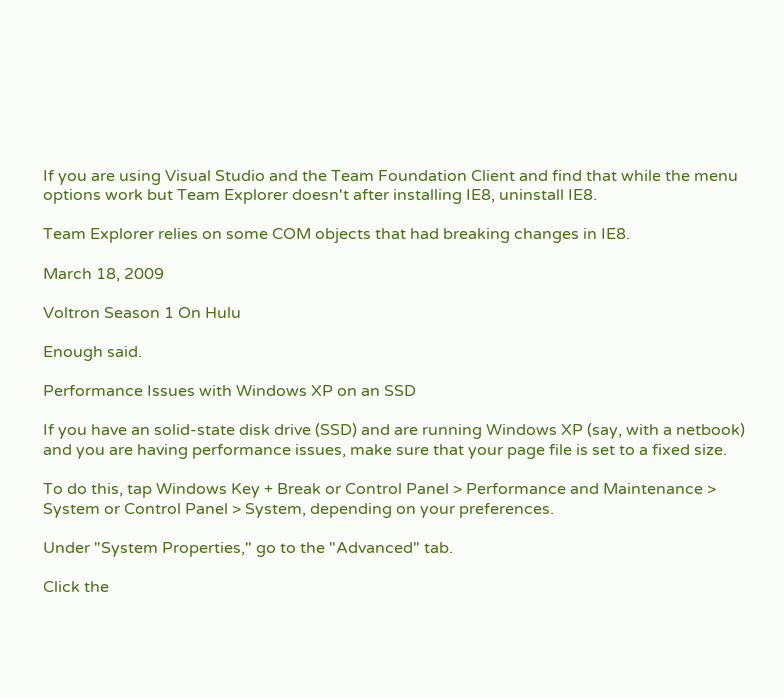If you are using Visual Studio and the Team Foundation Client and find that while the menu options work but Team Explorer doesn't after installing IE8, uninstall IE8.

Team Explorer relies on some COM objects that had breaking changes in IE8.

March 18, 2009

Voltron Season 1 On Hulu

Enough said.

Performance Issues with Windows XP on an SSD

If you have an solid-state disk drive (SSD) and are running Windows XP (say, with a netbook) and you are having performance issues, make sure that your page file is set to a fixed size.

To do this, tap Windows Key + Break or Control Panel > Performance and Maintenance > System or Control Panel > System, depending on your preferences.

Under "System Properties," go to the "Advanced" tab.

Click the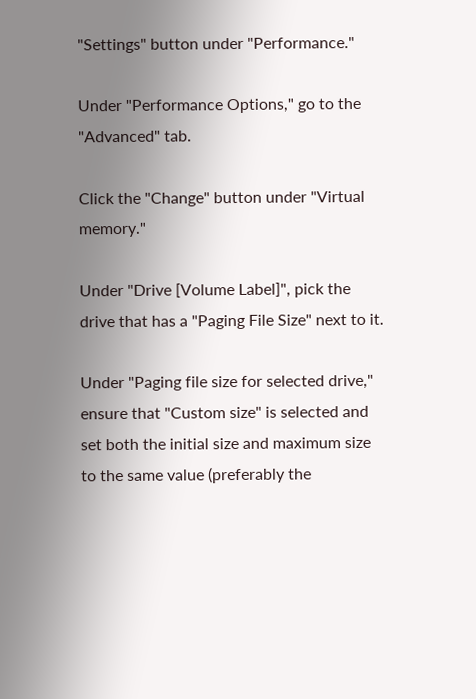"Settings" button under "Performance."

Under "Performance Options," go to the "Advanced" tab.

Click the "Change" button under "Virtual memory."

Under "Drive [Volume Label]", pick the drive that has a "Paging File Size" next to it.

Under "Paging file size for selected drive," ensure that "Custom size" is selected and set both the initial size and maximum size to the same value (preferably the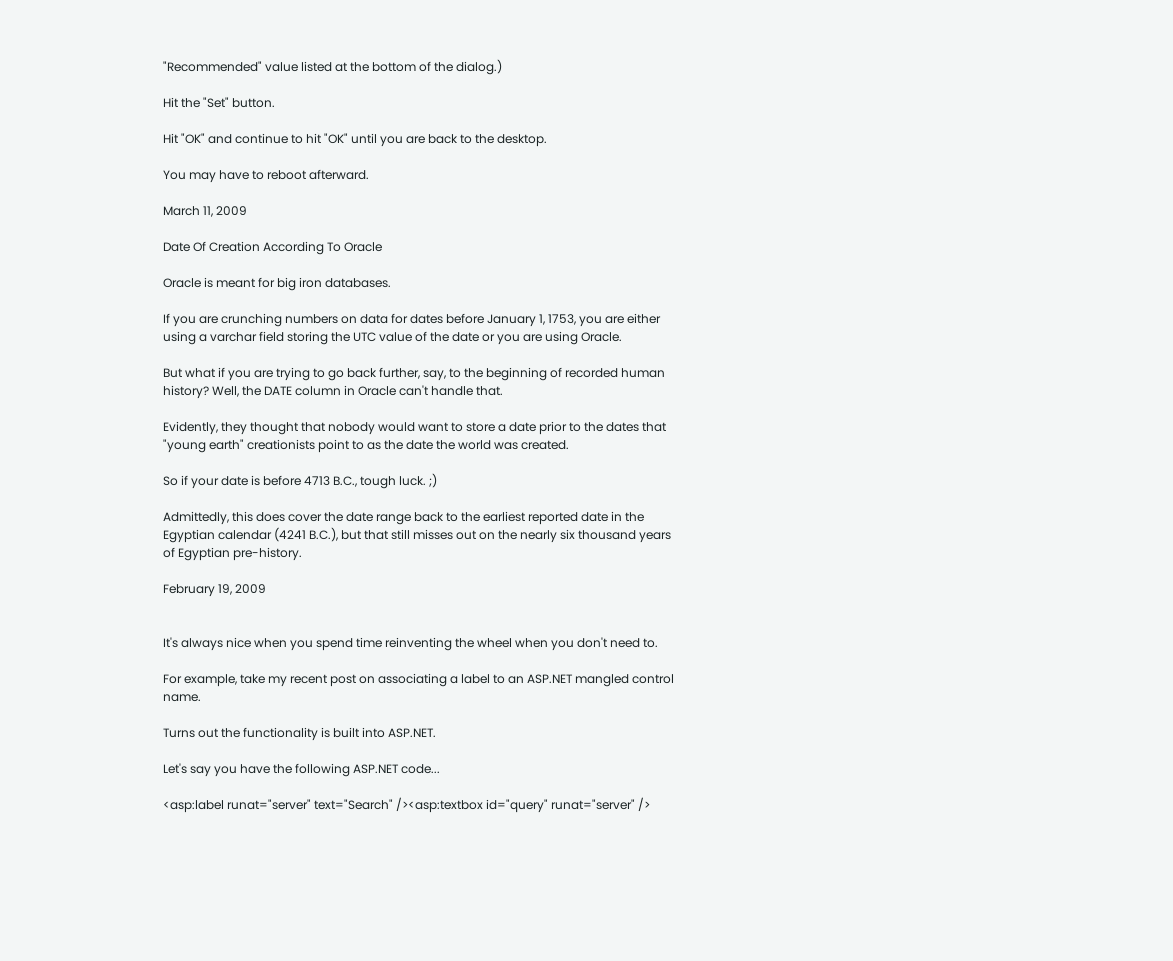"Recommended" value listed at the bottom of the dialog.)

Hit the "Set" button.

Hit "OK" and continue to hit "OK" until you are back to the desktop.

You may have to reboot afterward.

March 11, 2009

Date Of Creation According To Oracle

Oracle is meant for big iron databases.

If you are crunching numbers on data for dates before January 1, 1753, you are either using a varchar field storing the UTC value of the date or you are using Oracle.

But what if you are trying to go back further, say, to the beginning of recorded human history? Well, the DATE column in Oracle can't handle that.

Evidently, they thought that nobody would want to store a date prior to the dates that "young earth" creationists point to as the date the world was created.

So if your date is before 4713 B.C., tough luck. ;)

Admittedly, this does cover the date range back to the earliest reported date in the Egyptian calendar (4241 B.C.), but that still misses out on the nearly six thousand years of Egyptian pre-history.

February 19, 2009


It's always nice when you spend time reinventing the wheel when you don't need to.

For example, take my recent post on associating a label to an ASP.NET mangled control name.

Turns out the functionality is built into ASP.NET.

Let's say you have the following ASP.NET code...

<asp:label runat="server" text="Search" /><asp:textbox id="query" runat="server" />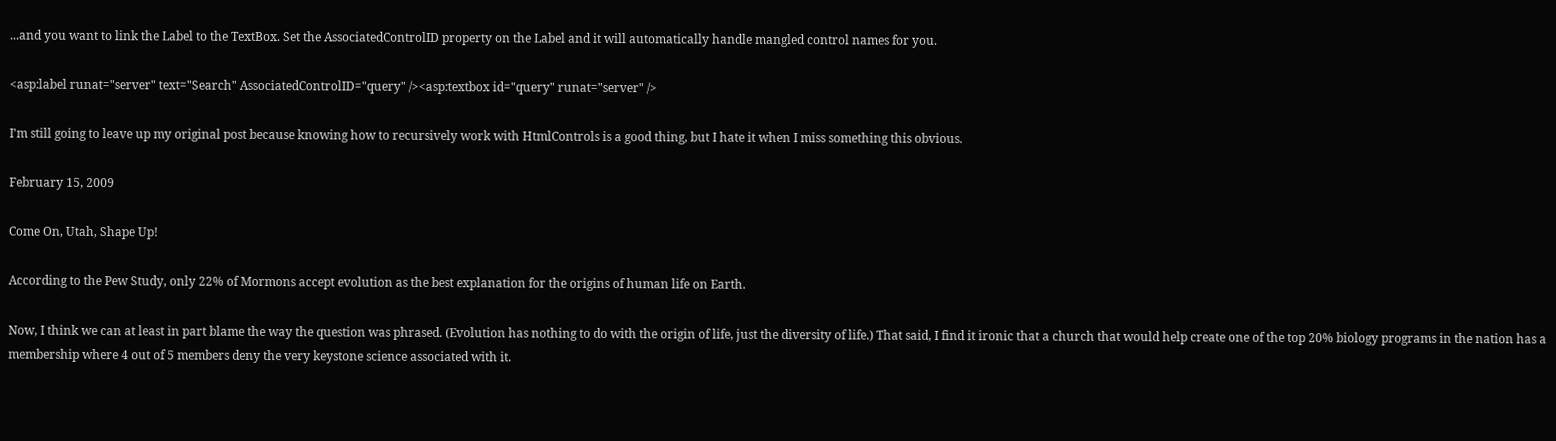...and you want to link the Label to the TextBox. Set the AssociatedControlID property on the Label and it will automatically handle mangled control names for you.

<asp:label runat="server" text="Search" AssociatedControlID="query" /><asp:textbox id="query" runat="server" />

I'm still going to leave up my original post because knowing how to recursively work with HtmlControls is a good thing, but I hate it when I miss something this obvious.

February 15, 2009

Come On, Utah, Shape Up!

According to the Pew Study, only 22% of Mormons accept evolution as the best explanation for the origins of human life on Earth.

Now, I think we can at least in part blame the way the question was phrased. (Evolution has nothing to do with the origin of life, just the diversity of life.) That said, I find it ironic that a church that would help create one of the top 20% biology programs in the nation has a membership where 4 out of 5 members deny the very keystone science associated with it.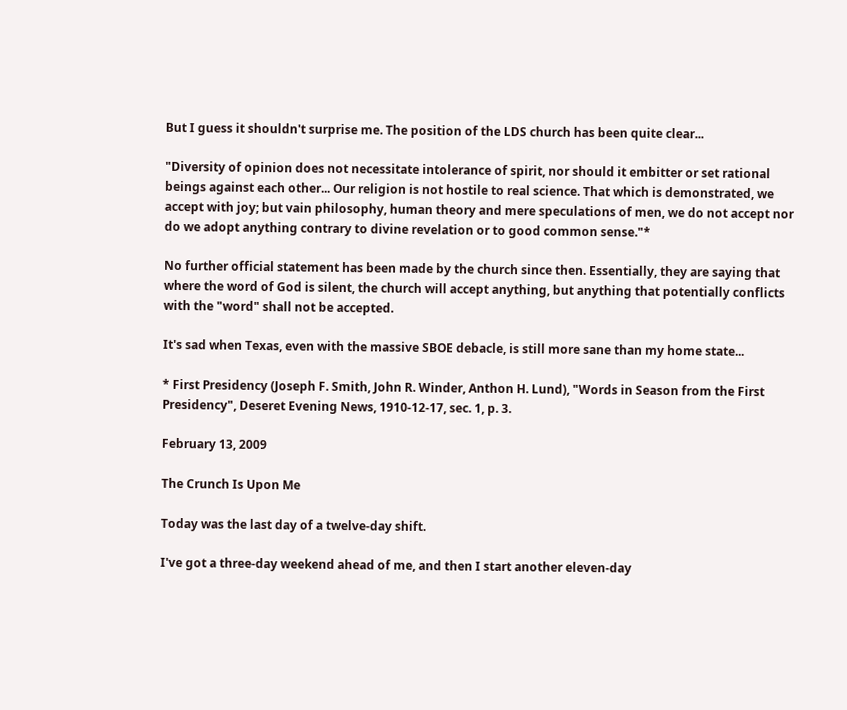But I guess it shouldn't surprise me. The position of the LDS church has been quite clear...

"Diversity of opinion does not necessitate intolerance of spirit, nor should it embitter or set rational beings against each other... Our religion is not hostile to real science. That which is demonstrated, we accept with joy; but vain philosophy, human theory and mere speculations of men, we do not accept nor do we adopt anything contrary to divine revelation or to good common sense."*

No further official statement has been made by the church since then. Essentially, they are saying that where the word of God is silent, the church will accept anything, but anything that potentially conflicts with the "word" shall not be accepted.

It's sad when Texas, even with the massive SBOE debacle, is still more sane than my home state...

* First Presidency (Joseph F. Smith, John R. Winder, Anthon H. Lund), "Words in Season from the First Presidency", Deseret Evening News, 1910-12-17, sec. 1, p. 3.

February 13, 2009

The Crunch Is Upon Me

Today was the last day of a twelve-day shift.

I've got a three-day weekend ahead of me, and then I start another eleven-day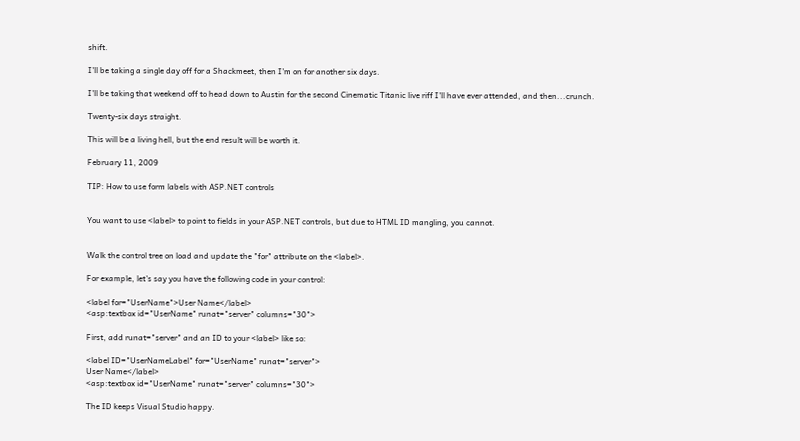shift.

I'll be taking a single day off for a Shackmeet, then I'm on for another six days.

I'll be taking that weekend off to head down to Austin for the second Cinematic Titanic live riff I'll have ever attended, and then...crunch.

Twenty-six days straight.

This will be a living hell, but the end result will be worth it.

February 11, 2009

TIP: How to use form labels with ASP.NET controls


You want to use <label> to point to fields in your ASP.NET controls, but due to HTML ID mangling, you cannot.


Walk the control tree on load and update the "for" attribute on the <label>.

For example, let's say you have the following code in your control:

<label for="UserName">User Name</label>
<asp:textbox id="UserName" runat="server" columns="30">

First, add runat="server" and an ID to your <label> like so:

<label ID="UserNameLabel" for="UserName" runat="server">
User Name</label>
<asp:textbox id="UserName" runat="server" columns="30">

The ID keeps Visual Studio happy.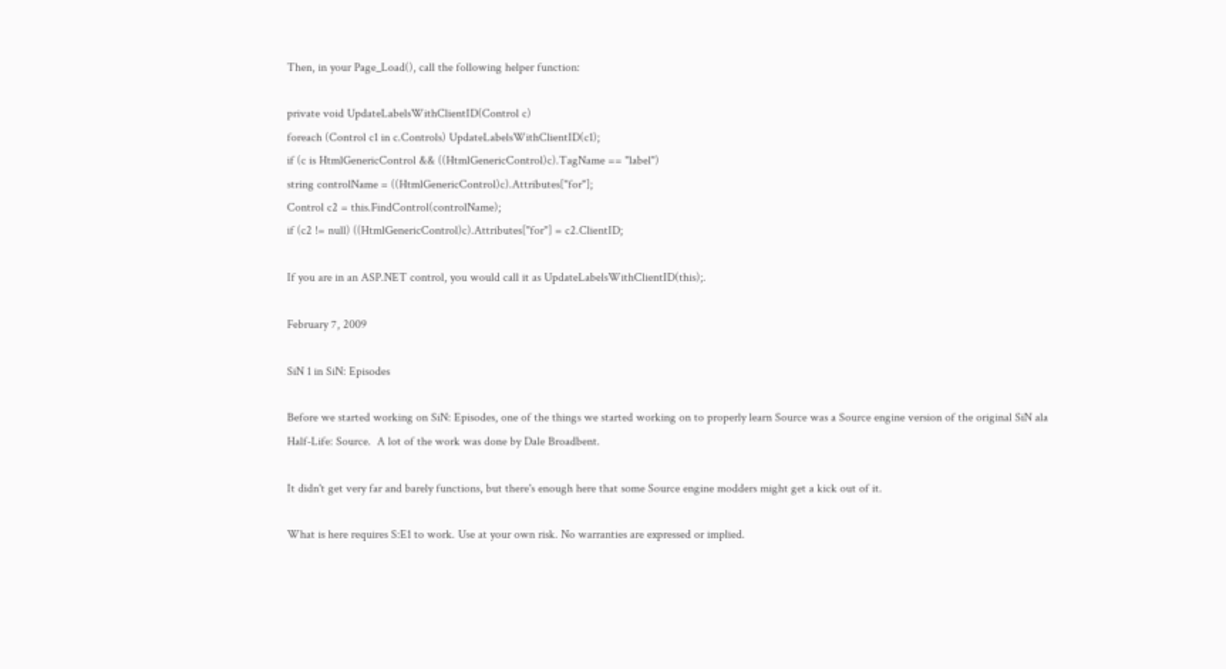Then, in your Page_Load(), call the following helper function:

private void UpdateLabelsWithClientID(Control c)
foreach (Control c1 in c.Controls) UpdateLabelsWithClientID(c1);
if (c is HtmlGenericControl && ((HtmlGenericControl)c).TagName == "label")
string controlName = ((HtmlGenericControl)c).Attributes["for"];
Control c2 = this.FindControl(controlName);
if (c2 != null) ((HtmlGenericControl)c).Attributes["for"] = c2.ClientID;

If you are in an ASP.NET control, you would call it as UpdateLabelsWithClientID(this);.

February 7, 2009

SiN 1 in SiN: Episodes

Before we started working on SiN: Episodes, one of the things we started working on to properly learn Source was a Source engine version of the original SiN ala Half-Life: Source.  A lot of the work was done by Dale Broadbent.

It didn't get very far and barely functions, but there's enough here that some Source engine modders might get a kick out of it.

What is here requires S:E1 to work. Use at your own risk. No warranties are expressed or implied.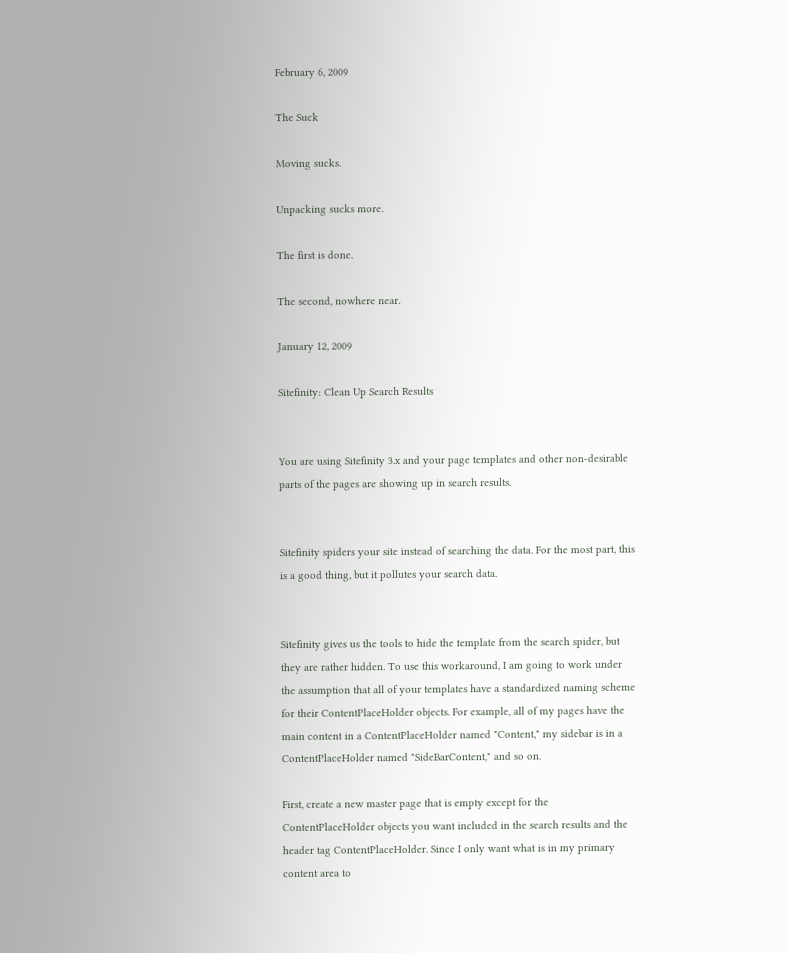February 6, 2009

The Suck

Moving sucks.

Unpacking sucks more.

The first is done.

The second, nowhere near.

January 12, 2009

Sitefinity: Clean Up Search Results


You are using Sitefinity 3.x and your page templates and other non-desirable parts of the pages are showing up in search results.


Sitefinity spiders your site instead of searching the data. For the most part, this is a good thing, but it pollutes your search data.


Sitefinity gives us the tools to hide the template from the search spider, but they are rather hidden. To use this workaround, I am going to work under the assumption that all of your templates have a standardized naming scheme for their ContentPlaceHolder objects. For example, all of my pages have the main content in a ContentPlaceHolder named "Content," my sidebar is in a ContentPlaceHolder named "SideBarContent," and so on.

First, create a new master page that is empty except for the ContentPlaceHolder objects you want included in the search results and the header tag ContentPlaceHolder. Since I only want what is in my primary content area to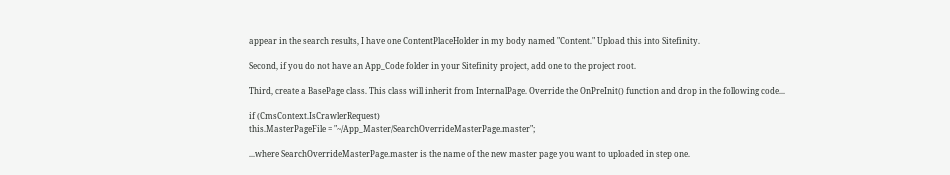appear in the search results, I have one ContentPlaceHolder in my body named "Content." Upload this into Sitefinity.

Second, if you do not have an App_Code folder in your Sitefinity project, add one to the project root.

Third, create a BasePage class. This class will inherit from InternalPage. Override the OnPreInit() function and drop in the following code...

if (CmsContext.IsCrawlerRequest)
this.MasterPageFile = "~/App_Master/SearchOverrideMasterPage.master";

...where SearchOverrideMasterPage.master is the name of the new master page you want to uploaded in step one.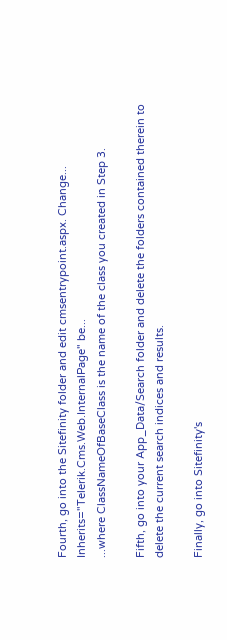Fourth, go into the Sitefinity folder and edit cmsentrypoint.aspx. Change...
Inherits="Telerik.Cms.Web.InternalPage" be...
...where ClassNameOfBaseClass is the name of the class you created in Step 3.

Fifth, go into your App_Data/Search folder and delete the folders contained therein to delete the current search indices and results.

Finally, go into Sitefinity's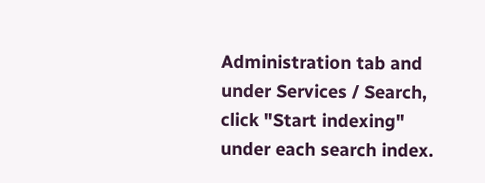Administration tab and under Services / Search, click "Start indexing" under each search index.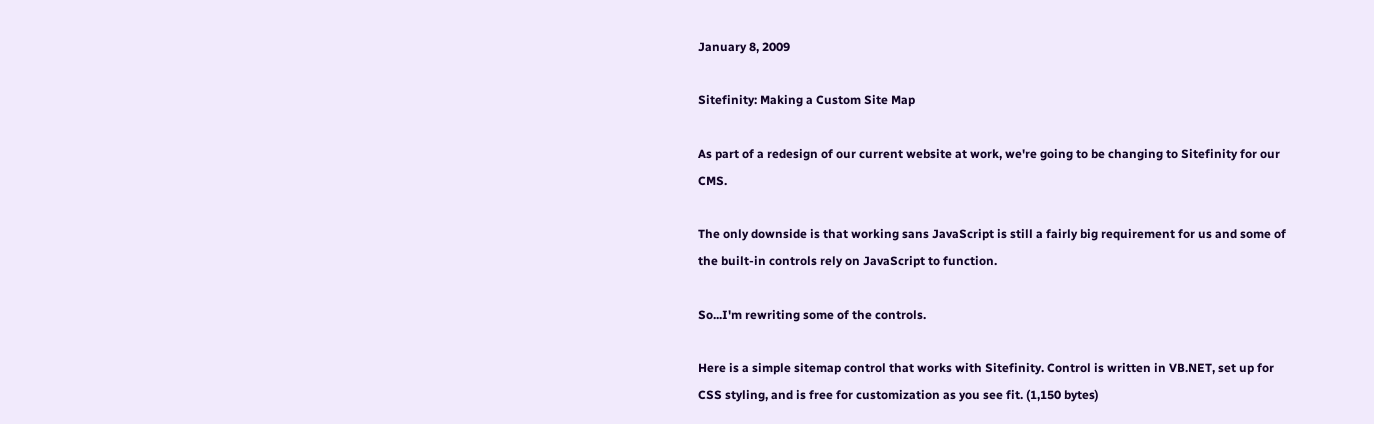January 8, 2009

Sitefinity: Making a Custom Site Map

As part of a redesign of our current website at work, we're going to be changing to Sitefinity for our CMS.

The only downside is that working sans JavaScript is still a fairly big requirement for us and some of the built-in controls rely on JavaScript to function.

So...I'm rewriting some of the controls.

Here is a simple sitemap control that works with Sitefinity. Control is written in VB.NET, set up for CSS styling, and is free for customization as you see fit. (1,150 bytes)